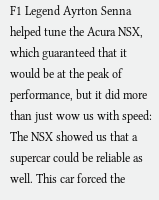F1 Legend Ayrton Senna helped tune the Acura NSX, which guaranteed that it would be at the peak of performance, but it did more than just wow us with speed: The NSX showed us that a supercar could be reliable as well. This car forced the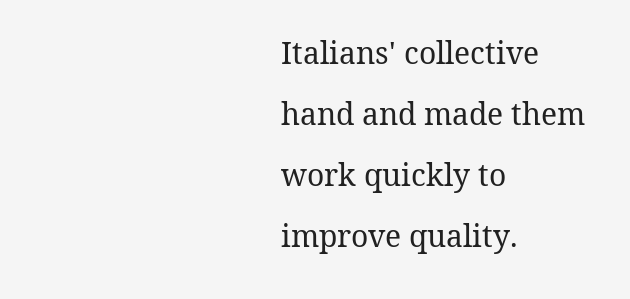Italians' collective hand and made them work quickly to improve quality.